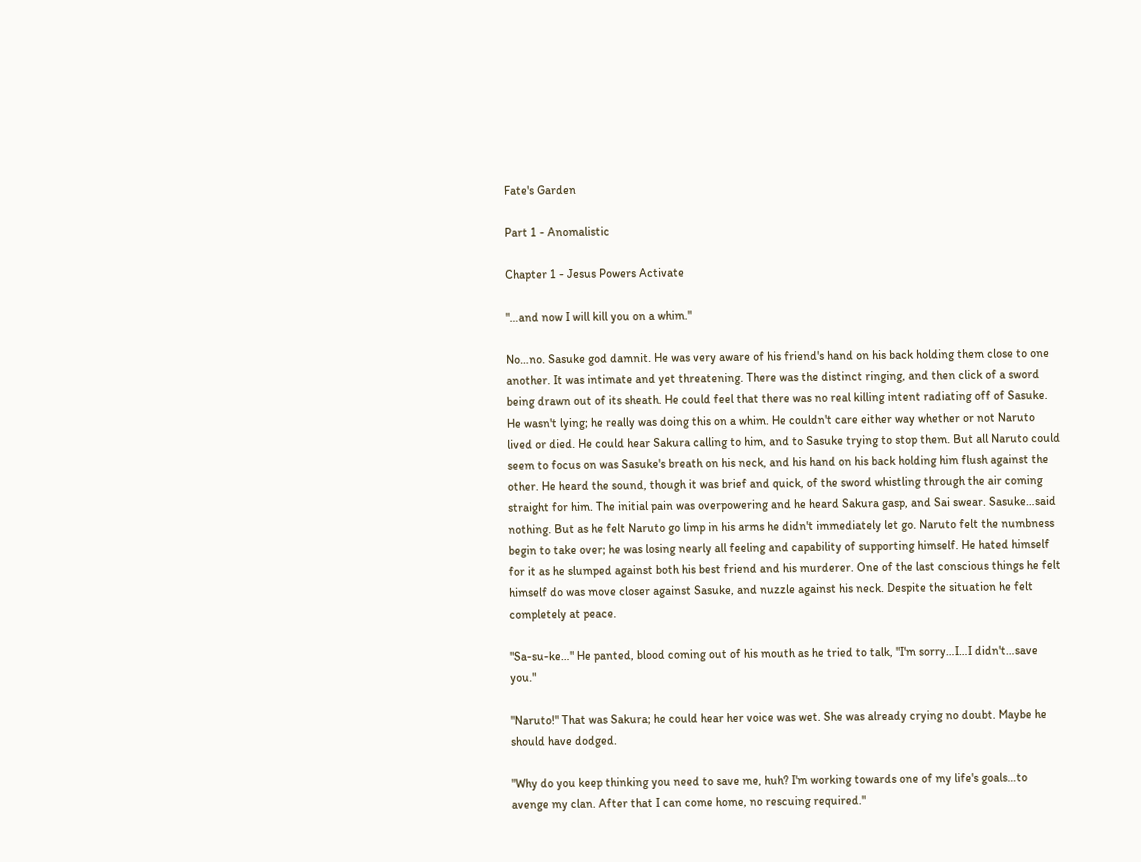Fate's Garden

Part 1 - Anomalistic

Chapter 1 - Jesus Powers Activate

"…and now I will kill you on a whim."

No…no. Sasuke god damnit. He was very aware of his friend's hand on his back holding them close to one another. It was intimate and yet threatening. There was the distinct ringing, and then click of a sword being drawn out of its sheath. He could feel that there was no real killing intent radiating off of Sasuke. He wasn't lying; he really was doing this on a whim. He couldn't care either way whether or not Naruto lived or died. He could hear Sakura calling to him, and to Sasuke trying to stop them. But all Naruto could seem to focus on was Sasuke's breath on his neck, and his hand on his back holding him flush against the other. He heard the sound, though it was brief and quick, of the sword whistling through the air coming straight for him. The initial pain was overpowering and he heard Sakura gasp, and Sai swear. Sasuke…said nothing. But as he felt Naruto go limp in his arms he didn't immediately let go. Naruto felt the numbness begin to take over; he was losing nearly all feeling and capability of supporting himself. He hated himself for it as he slumped against both his best friend and his murderer. One of the last conscious things he felt himself do was move closer against Sasuke, and nuzzle against his neck. Despite the situation he felt completely at peace.

"Sa-su-ke…" He panted, blood coming out of his mouth as he tried to talk, "I'm sorry…I…I didn't…save you."

"Naruto!" That was Sakura; he could hear her voice was wet. She was already crying no doubt. Maybe he should have dodged.

"Why do you keep thinking you need to save me, huh? I'm working towards one of my life's goals…to avenge my clan. After that I can come home, no rescuing required."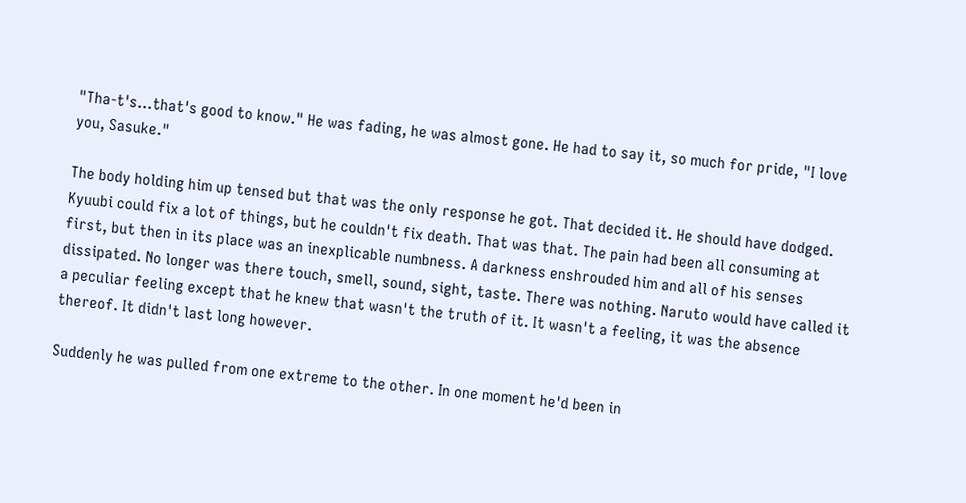"Tha-t's…that's good to know." He was fading, he was almost gone. He had to say it, so much for pride, "I love you, Sasuke."

The body holding him up tensed but that was the only response he got. That decided it. He should have dodged. Kyuubi could fix a lot of things, but he couldn't fix death. That was that. The pain had been all consuming at first, but then in its place was an inexplicable numbness. A darkness enshrouded him and all of his senses dissipated. No longer was there touch, smell, sound, sight, taste. There was nothing. Naruto would have called it a peculiar feeling except that he knew that wasn't the truth of it. It wasn't a feeling, it was the absence thereof. It didn't last long however.

Suddenly he was pulled from one extreme to the other. In one moment he'd been in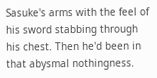Sasuke's arms with the feel of his sword stabbing through his chest. Then he'd been in that abysmal nothingness.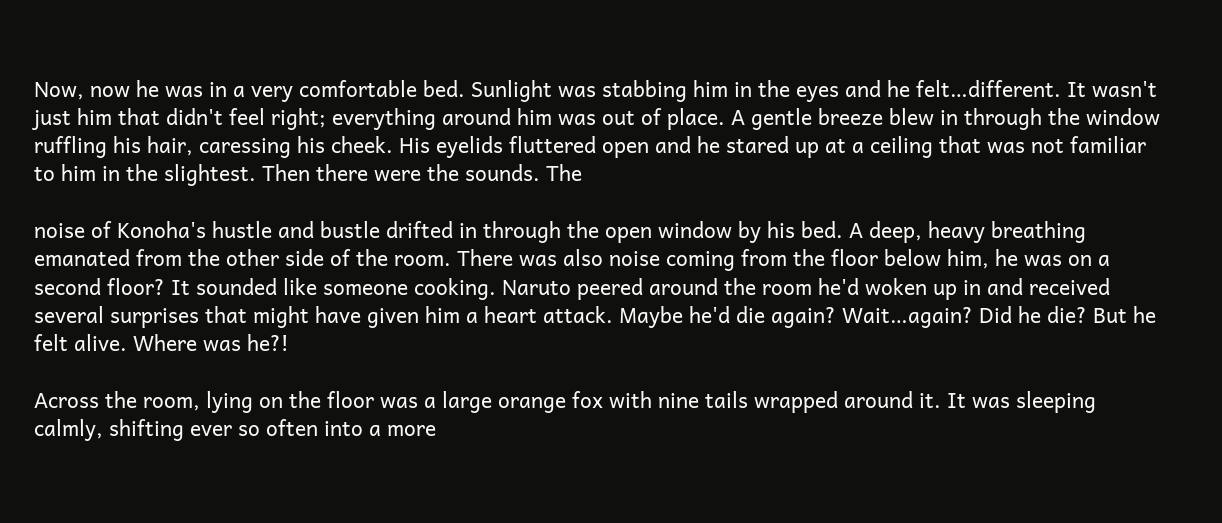Now, now he was in a very comfortable bed. Sunlight was stabbing him in the eyes and he felt…different. It wasn't just him that didn't feel right; everything around him was out of place. A gentle breeze blew in through the window ruffling his hair, caressing his cheek. His eyelids fluttered open and he stared up at a ceiling that was not familiar to him in the slightest. Then there were the sounds. The

noise of Konoha's hustle and bustle drifted in through the open window by his bed. A deep, heavy breathing emanated from the other side of the room. There was also noise coming from the floor below him, he was on a second floor? It sounded like someone cooking. Naruto peered around the room he'd woken up in and received several surprises that might have given him a heart attack. Maybe he'd die again? Wait…again? Did he die? But he felt alive. Where was he?!

Across the room, lying on the floor was a large orange fox with nine tails wrapped around it. It was sleeping calmly, shifting ever so often into a more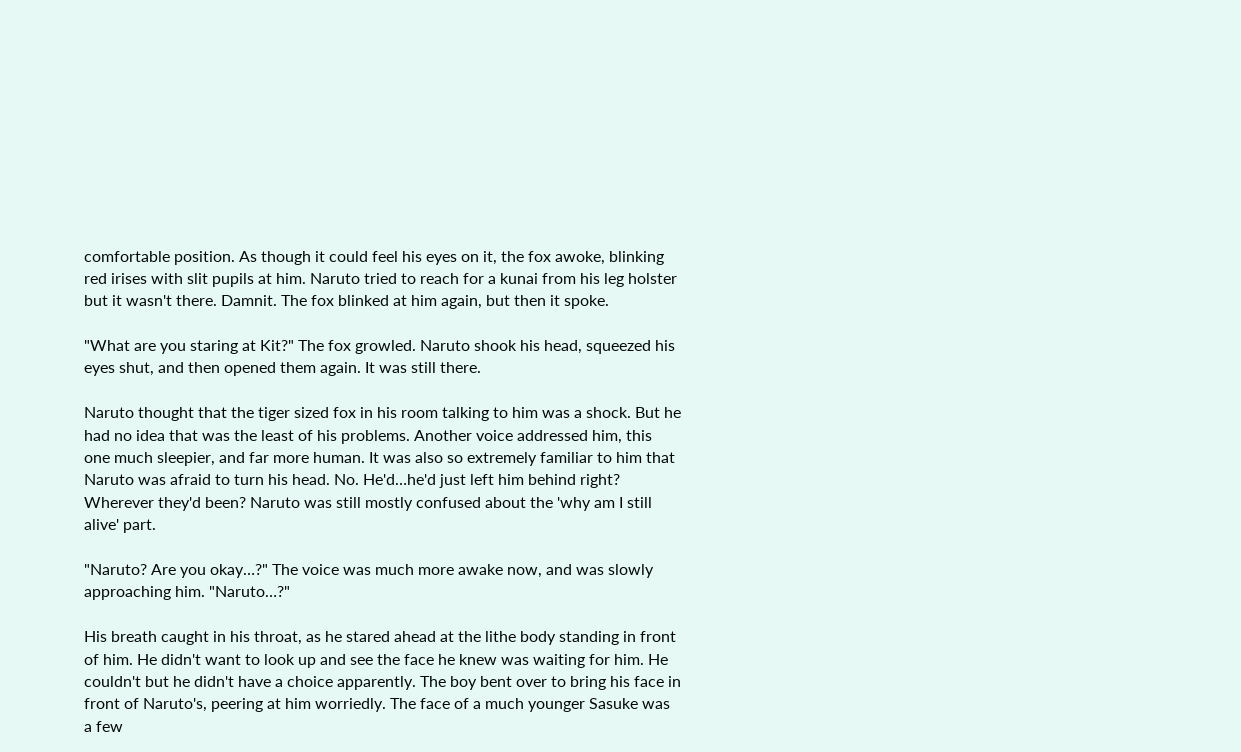comfortable position. As though it could feel his eyes on it, the fox awoke, blinking red irises with slit pupils at him. Naruto tried to reach for a kunai from his leg holster but it wasn't there. Damnit. The fox blinked at him again, but then it spoke.

"What are you staring at Kit?" The fox growled. Naruto shook his head, squeezed his eyes shut, and then opened them again. It was still there.

Naruto thought that the tiger sized fox in his room talking to him was a shock. But he had no idea that was the least of his problems. Another voice addressed him, this one much sleepier, and far more human. It was also so extremely familiar to him that Naruto was afraid to turn his head. No. He'd…he'd just left him behind right? Wherever they'd been? Naruto was still mostly confused about the 'why am I still alive' part.

"Naruto? Are you okay…?" The voice was much more awake now, and was slowly approaching him. "Naruto…?"

His breath caught in his throat, as he stared ahead at the lithe body standing in front of him. He didn't want to look up and see the face he knew was waiting for him. He couldn't but he didn't have a choice apparently. The boy bent over to bring his face in front of Naruto's, peering at him worriedly. The face of a much younger Sasuke was a few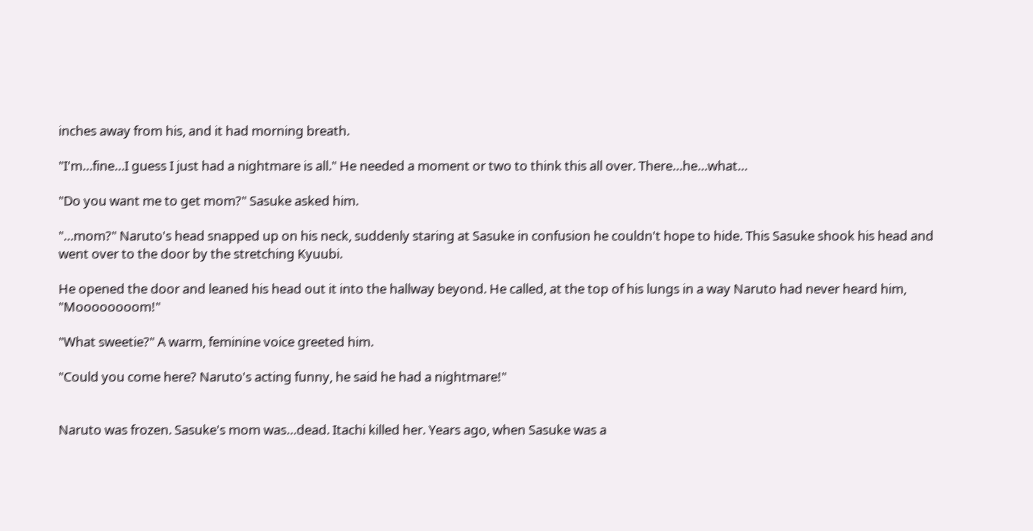inches away from his, and it had morning breath.

"I'm…fine…I guess I just had a nightmare is all." He needed a moment or two to think this all over. There…he…what…

"Do you want me to get mom?" Sasuke asked him.

"…mom?" Naruto's head snapped up on his neck, suddenly staring at Sasuke in confusion he couldn't hope to hide. This Sasuke shook his head and went over to the door by the stretching Kyuubi.

He opened the door and leaned his head out it into the hallway beyond. He called, at the top of his lungs in a way Naruto had never heard him, "Moooooooom!"

"What sweetie?" A warm, feminine voice greeted him.

"Could you come here? Naruto's acting funny, he said he had a nightmare!"


Naruto was frozen. Sasuke's mom was…dead. Itachi killed her. Years ago, when Sasuke was a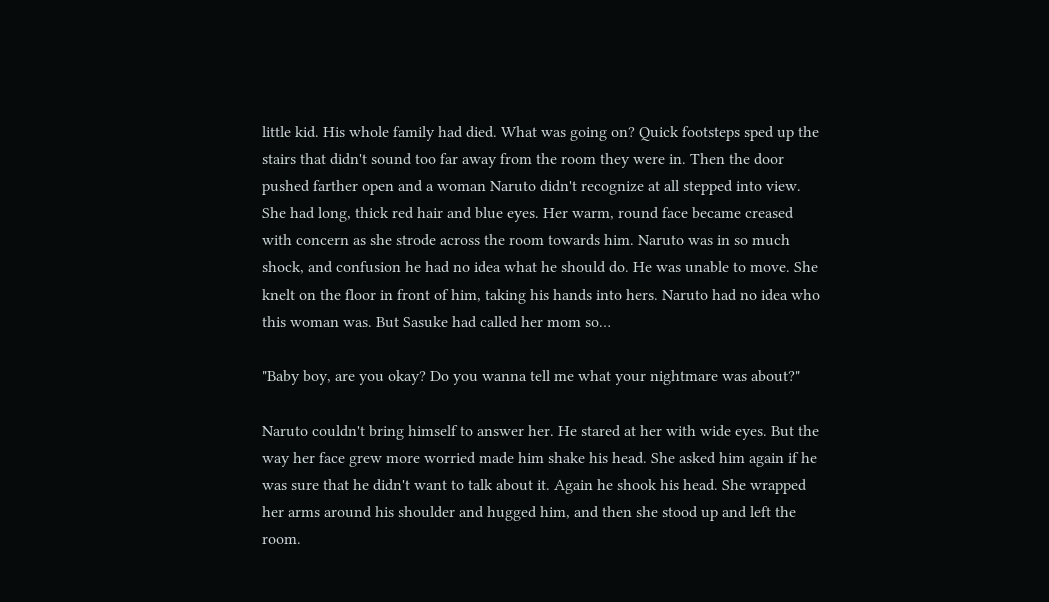little kid. His whole family had died. What was going on? Quick footsteps sped up the stairs that didn't sound too far away from the room they were in. Then the door pushed farther open and a woman Naruto didn't recognize at all stepped into view. She had long, thick red hair and blue eyes. Her warm, round face became creased with concern as she strode across the room towards him. Naruto was in so much shock, and confusion he had no idea what he should do. He was unable to move. She knelt on the floor in front of him, taking his hands into hers. Naruto had no idea who this woman was. But Sasuke had called her mom so…

"Baby boy, are you okay? Do you wanna tell me what your nightmare was about?"

Naruto couldn't bring himself to answer her. He stared at her with wide eyes. But the way her face grew more worried made him shake his head. She asked him again if he was sure that he didn't want to talk about it. Again he shook his head. She wrapped her arms around his shoulder and hugged him, and then she stood up and left the room.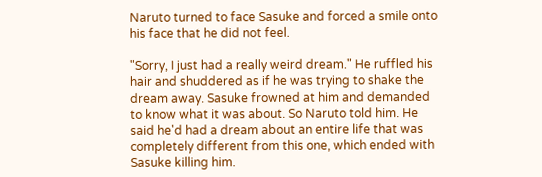Naruto turned to face Sasuke and forced a smile onto his face that he did not feel.

"Sorry, I just had a really weird dream." He ruffled his hair and shuddered as if he was trying to shake the dream away. Sasuke frowned at him and demanded to know what it was about. So Naruto told him. He said he'd had a dream about an entire life that was completely different from this one, which ended with Sasuke killing him.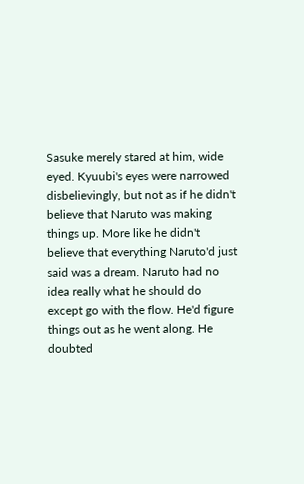Sasuke merely stared at him, wide eyed. Kyuubi's eyes were narrowed disbelievingly, but not as if he didn't believe that Naruto was making things up. More like he didn't believe that everything Naruto'd just said was a dream. Naruto had no idea really what he should do except go with the flow. He'd figure things out as he went along. He doubted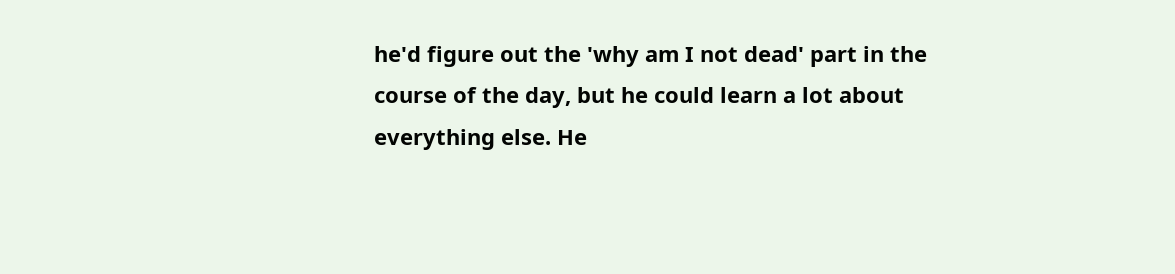he'd figure out the 'why am I not dead' part in the course of the day, but he could learn a lot about everything else. He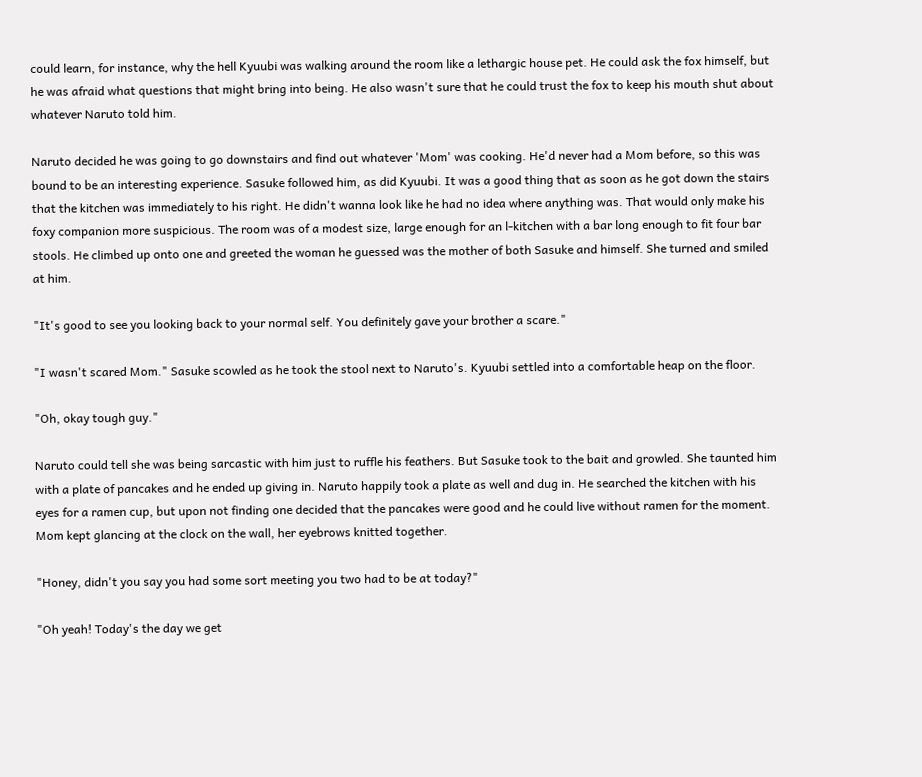could learn, for instance, why the hell Kyuubi was walking around the room like a lethargic house pet. He could ask the fox himself, but he was afraid what questions that might bring into being. He also wasn't sure that he could trust the fox to keep his mouth shut about whatever Naruto told him.

Naruto decided he was going to go downstairs and find out whatever 'Mom' was cooking. He'd never had a Mom before, so this was bound to be an interesting experience. Sasuke followed him, as did Kyuubi. It was a good thing that as soon as he got down the stairs that the kitchen was immediately to his right. He didn't wanna look like he had no idea where anything was. That would only make his foxy companion more suspicious. The room was of a modest size, large enough for an l-kitchen with a bar long enough to fit four bar stools. He climbed up onto one and greeted the woman he guessed was the mother of both Sasuke and himself. She turned and smiled at him.

"It's good to see you looking back to your normal self. You definitely gave your brother a scare."

"I wasn't scared Mom." Sasuke scowled as he took the stool next to Naruto's. Kyuubi settled into a comfortable heap on the floor.

"Oh, okay tough guy."

Naruto could tell she was being sarcastic with him just to ruffle his feathers. But Sasuke took to the bait and growled. She taunted him with a plate of pancakes and he ended up giving in. Naruto happily took a plate as well and dug in. He searched the kitchen with his eyes for a ramen cup, but upon not finding one decided that the pancakes were good and he could live without ramen for the moment. Mom kept glancing at the clock on the wall, her eyebrows knitted together.

"Honey, didn't you say you had some sort meeting you two had to be at today?"

"Oh yeah! Today's the day we get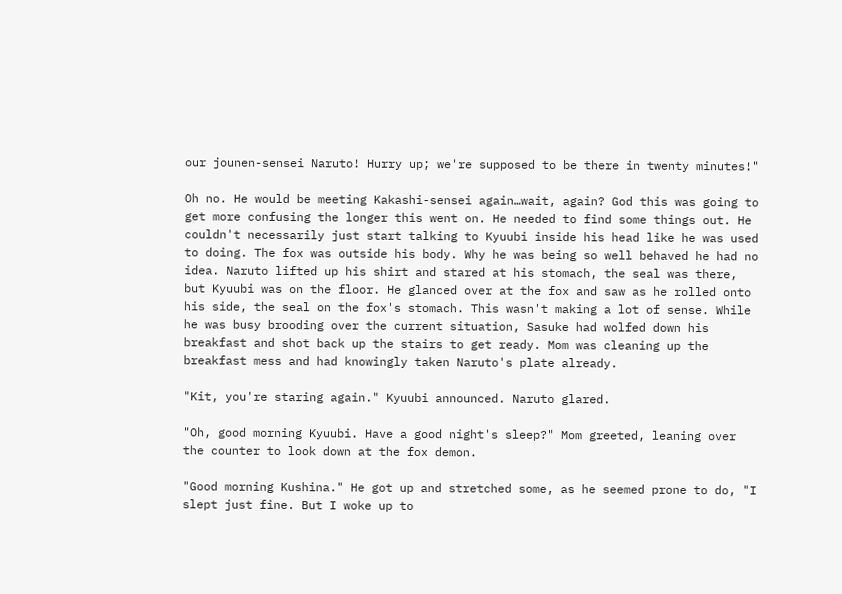our jounen-sensei Naruto! Hurry up; we're supposed to be there in twenty minutes!"

Oh no. He would be meeting Kakashi-sensei again…wait, again? God this was going to get more confusing the longer this went on. He needed to find some things out. He couldn't necessarily just start talking to Kyuubi inside his head like he was used to doing. The fox was outside his body. Why he was being so well behaved he had no idea. Naruto lifted up his shirt and stared at his stomach, the seal was there, but Kyuubi was on the floor. He glanced over at the fox and saw as he rolled onto his side, the seal on the fox's stomach. This wasn't making a lot of sense. While he was busy brooding over the current situation, Sasuke had wolfed down his breakfast and shot back up the stairs to get ready. Mom was cleaning up the breakfast mess and had knowingly taken Naruto's plate already.

"Kit, you're staring again." Kyuubi announced. Naruto glared.

"Oh, good morning Kyuubi. Have a good night's sleep?" Mom greeted, leaning over the counter to look down at the fox demon.

"Good morning Kushina." He got up and stretched some, as he seemed prone to do, "I slept just fine. But I woke up to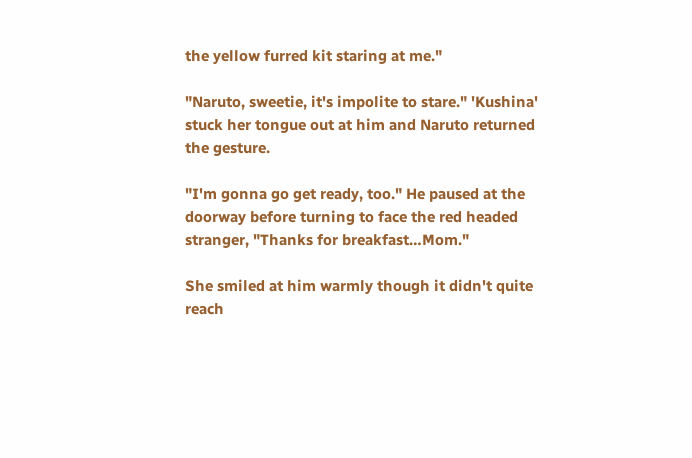the yellow furred kit staring at me."

"Naruto, sweetie, it's impolite to stare." 'Kushina' stuck her tongue out at him and Naruto returned the gesture.

"I'm gonna go get ready, too." He paused at the doorway before turning to face the red headed stranger, "Thanks for breakfast…Mom."

She smiled at him warmly though it didn't quite reach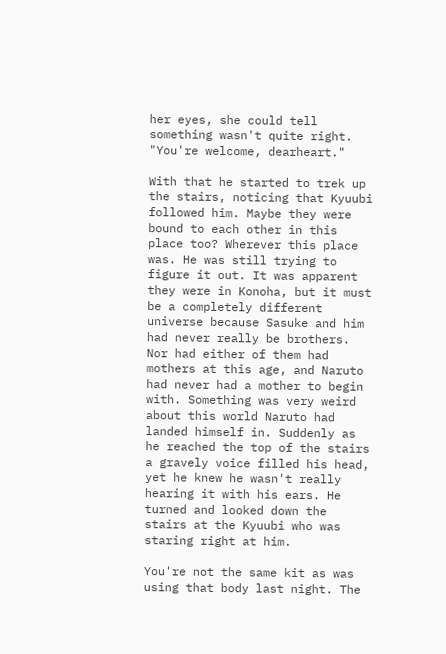her eyes, she could tell something wasn't quite right. "You're welcome, dearheart."

With that he started to trek up the stairs, noticing that Kyuubi followed him. Maybe they were bound to each other in this place too? Wherever this place was. He was still trying to figure it out. It was apparent they were in Konoha, but it must be a completely different universe because Sasuke and him had never really be brothers. Nor had either of them had mothers at this age, and Naruto had never had a mother to begin with. Something was very weird about this world Naruto had landed himself in. Suddenly as he reached the top of the stairs a gravely voice filled his head, yet he knew he wasn't really hearing it with his ears. He turned and looked down the stairs at the Kyuubi who was staring right at him.

You're not the same kit as was using that body last night. The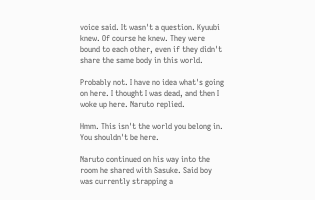voice said. It wasn't a question. Kyuubi knew. Of course he knew. They were bound to each other, even if they didn't share the same body in this world.

Probably not. I have no idea what's going on here. I thought I was dead, and then I woke up here. Naruto replied.

Hmm. This isn't the world you belong in. You shouldn't be here.

Naruto continued on his way into the room he shared with Sasuke. Said boy was currently strapping a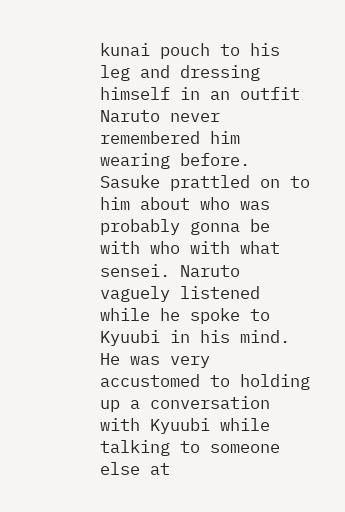kunai pouch to his leg and dressing himself in an outfit Naruto never remembered him wearing before. Sasuke prattled on to him about who was probably gonna be with who with what sensei. Naruto vaguely listened while he spoke to Kyuubi in his mind. He was very accustomed to holding up a conversation with Kyuubi while talking to someone else at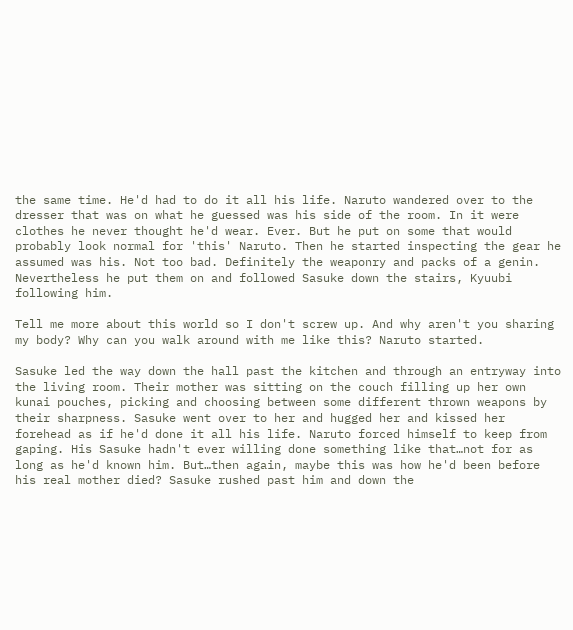the same time. He'd had to do it all his life. Naruto wandered over to the dresser that was on what he guessed was his side of the room. In it were clothes he never thought he'd wear. Ever. But he put on some that would probably look normal for 'this' Naruto. Then he started inspecting the gear he assumed was his. Not too bad. Definitely the weaponry and packs of a genin. Nevertheless he put them on and followed Sasuke down the stairs, Kyuubi following him.

Tell me more about this world so I don't screw up. And why aren't you sharing my body? Why can you walk around with me like this? Naruto started.

Sasuke led the way down the hall past the kitchen and through an entryway into the living room. Their mother was sitting on the couch filling up her own kunai pouches, picking and choosing between some different thrown weapons by their sharpness. Sasuke went over to her and hugged her and kissed her forehead as if he'd done it all his life. Naruto forced himself to keep from gaping. His Sasuke hadn't ever willing done something like that…not for as long as he'd known him. But…then again, maybe this was how he'd been before his real mother died? Sasuke rushed past him and down the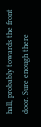hall, probably towards the front door. Sure enough there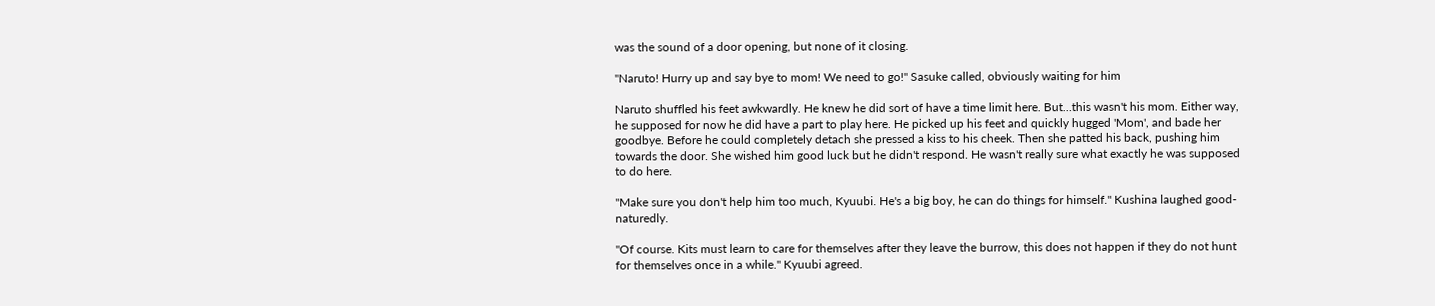was the sound of a door opening, but none of it closing.

"Naruto! Hurry up and say bye to mom! We need to go!" Sasuke called, obviously waiting for him

Naruto shuffled his feet awkwardly. He knew he did sort of have a time limit here. But…this wasn't his mom. Either way, he supposed for now he did have a part to play here. He picked up his feet and quickly hugged 'Mom', and bade her goodbye. Before he could completely detach she pressed a kiss to his cheek. Then she patted his back, pushing him towards the door. She wished him good luck but he didn't respond. He wasn't really sure what exactly he was supposed to do here.

"Make sure you don't help him too much, Kyuubi. He's a big boy, he can do things for himself." Kushina laughed good-naturedly.

"Of course. Kits must learn to care for themselves after they leave the burrow, this does not happen if they do not hunt for themselves once in a while." Kyuubi agreed.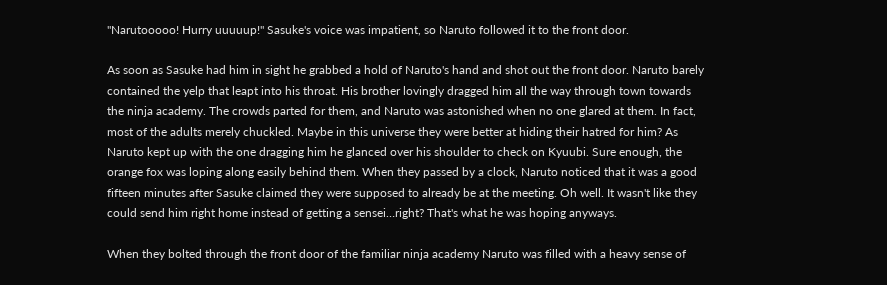"Narutooooo! Hurry uuuuup!" Sasuke's voice was impatient, so Naruto followed it to the front door.

As soon as Sasuke had him in sight he grabbed a hold of Naruto's hand and shot out the front door. Naruto barely contained the yelp that leapt into his throat. His brother lovingly dragged him all the way through town towards the ninja academy. The crowds parted for them, and Naruto was astonished when no one glared at them. In fact, most of the adults merely chuckled. Maybe in this universe they were better at hiding their hatred for him? As Naruto kept up with the one dragging him he glanced over his shoulder to check on Kyuubi. Sure enough, the orange fox was loping along easily behind them. When they passed by a clock, Naruto noticed that it was a good fifteen minutes after Sasuke claimed they were supposed to already be at the meeting. Oh well. It wasn't like they could send him right home instead of getting a sensei…right? That's what he was hoping anyways.

When they bolted through the front door of the familiar ninja academy Naruto was filled with a heavy sense of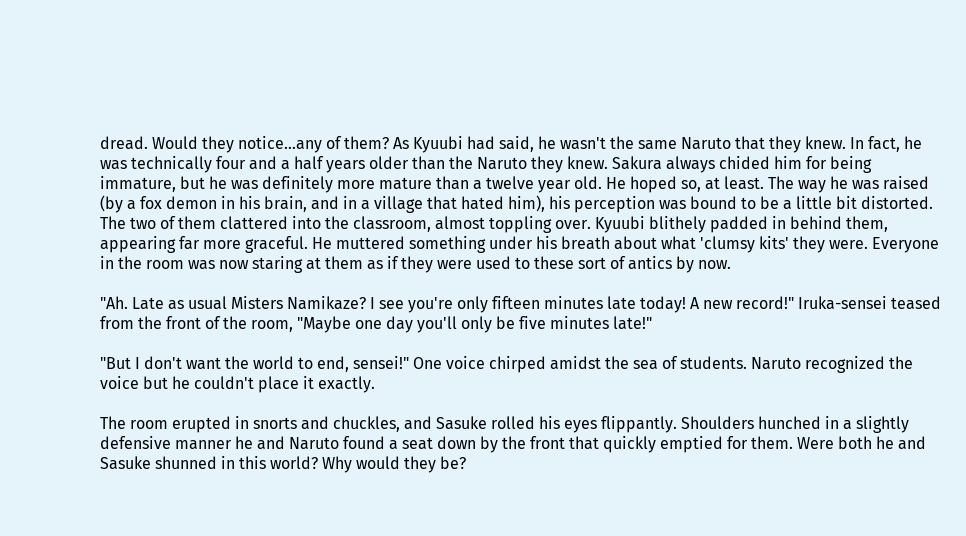dread. Would they notice…any of them? As Kyuubi had said, he wasn't the same Naruto that they knew. In fact, he was technically four and a half years older than the Naruto they knew. Sakura always chided him for being immature, but he was definitely more mature than a twelve year old. He hoped so, at least. The way he was raised (by a fox demon in his brain, and in a village that hated him), his perception was bound to be a little bit distorted. The two of them clattered into the classroom, almost toppling over. Kyuubi blithely padded in behind them, appearing far more graceful. He muttered something under his breath about what 'clumsy kits' they were. Everyone in the room was now staring at them as if they were used to these sort of antics by now.

"Ah. Late as usual Misters Namikaze? I see you're only fifteen minutes late today! A new record!" Iruka-sensei teased from the front of the room, "Maybe one day you'll only be five minutes late!"

"But I don't want the world to end, sensei!" One voice chirped amidst the sea of students. Naruto recognized the voice but he couldn't place it exactly.

The room erupted in snorts and chuckles, and Sasuke rolled his eyes flippantly. Shoulders hunched in a slightly defensive manner he and Naruto found a seat down by the front that quickly emptied for them. Were both he and Sasuke shunned in this world? Why would they be?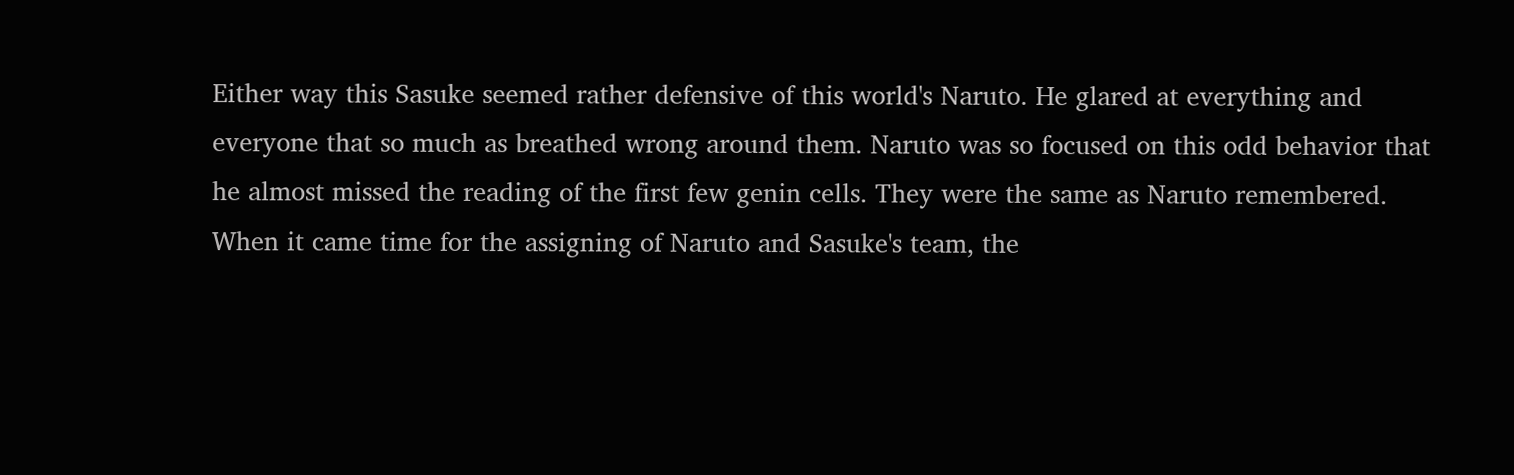Either way this Sasuke seemed rather defensive of this world's Naruto. He glared at everything and everyone that so much as breathed wrong around them. Naruto was so focused on this odd behavior that he almost missed the reading of the first few genin cells. They were the same as Naruto remembered. When it came time for the assigning of Naruto and Sasuke's team, the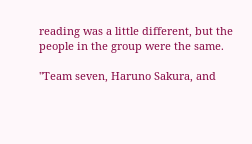reading was a little different, but the people in the group were the same.

"Team seven, Haruno Sakura, and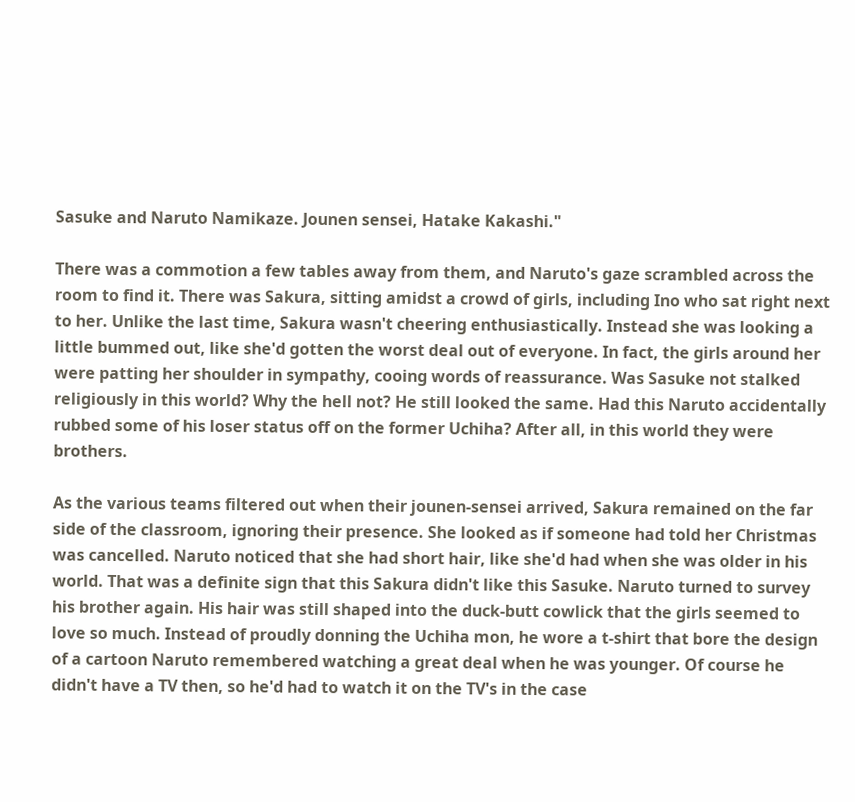Sasuke and Naruto Namikaze. Jounen sensei, Hatake Kakashi."

There was a commotion a few tables away from them, and Naruto's gaze scrambled across the room to find it. There was Sakura, sitting amidst a crowd of girls, including Ino who sat right next to her. Unlike the last time, Sakura wasn't cheering enthusiastically. Instead she was looking a little bummed out, like she'd gotten the worst deal out of everyone. In fact, the girls around her were patting her shoulder in sympathy, cooing words of reassurance. Was Sasuke not stalked religiously in this world? Why the hell not? He still looked the same. Had this Naruto accidentally rubbed some of his loser status off on the former Uchiha? After all, in this world they were brothers.

As the various teams filtered out when their jounen-sensei arrived, Sakura remained on the far side of the classroom, ignoring their presence. She looked as if someone had told her Christmas was cancelled. Naruto noticed that she had short hair, like she'd had when she was older in his world. That was a definite sign that this Sakura didn't like this Sasuke. Naruto turned to survey his brother again. His hair was still shaped into the duck-butt cowlick that the girls seemed to love so much. Instead of proudly donning the Uchiha mon, he wore a t-shirt that bore the design of a cartoon Naruto remembered watching a great deal when he was younger. Of course he didn't have a TV then, so he'd had to watch it on the TV's in the case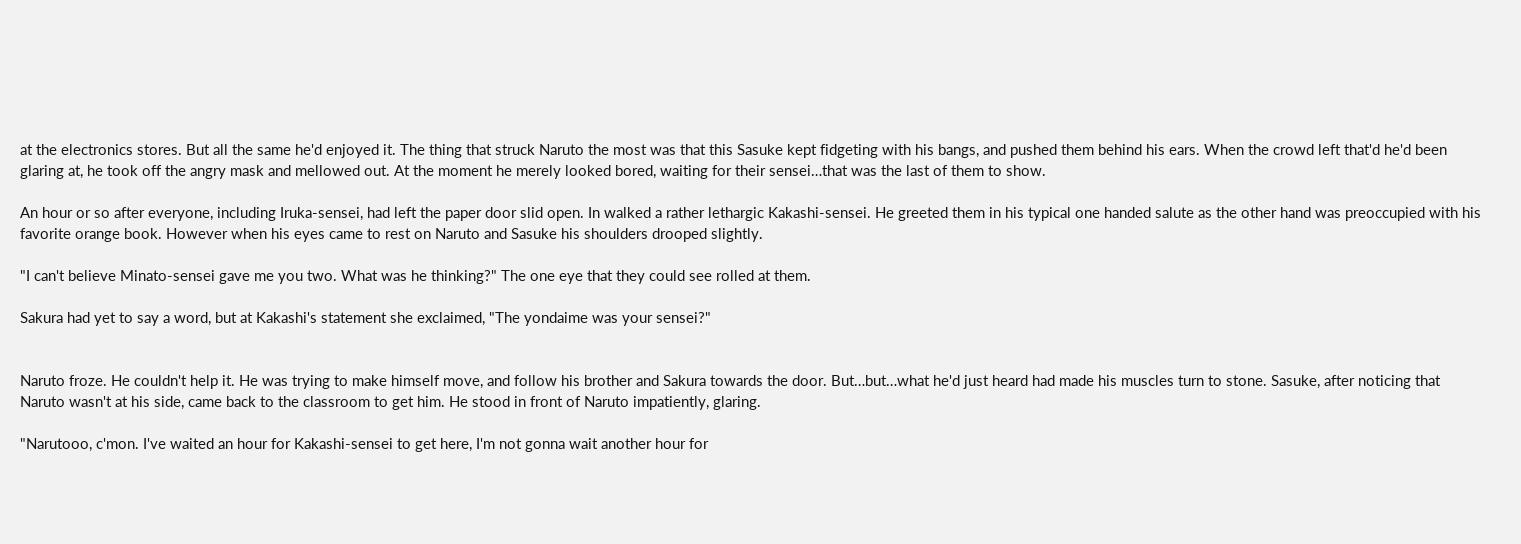at the electronics stores. But all the same he'd enjoyed it. The thing that struck Naruto the most was that this Sasuke kept fidgeting with his bangs, and pushed them behind his ears. When the crowd left that'd he'd been glaring at, he took off the angry mask and mellowed out. At the moment he merely looked bored, waiting for their sensei…that was the last of them to show.

An hour or so after everyone, including Iruka-sensei, had left the paper door slid open. In walked a rather lethargic Kakashi-sensei. He greeted them in his typical one handed salute as the other hand was preoccupied with his favorite orange book. However when his eyes came to rest on Naruto and Sasuke his shoulders drooped slightly.

"I can't believe Minato-sensei gave me you two. What was he thinking?" The one eye that they could see rolled at them.

Sakura had yet to say a word, but at Kakashi's statement she exclaimed, "The yondaime was your sensei?"


Naruto froze. He couldn't help it. He was trying to make himself move, and follow his brother and Sakura towards the door. But…but…what he'd just heard had made his muscles turn to stone. Sasuke, after noticing that Naruto wasn't at his side, came back to the classroom to get him. He stood in front of Naruto impatiently, glaring.

"Narutooo, c'mon. I've waited an hour for Kakashi-sensei to get here, I'm not gonna wait another hour for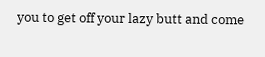you to get off your lazy butt and come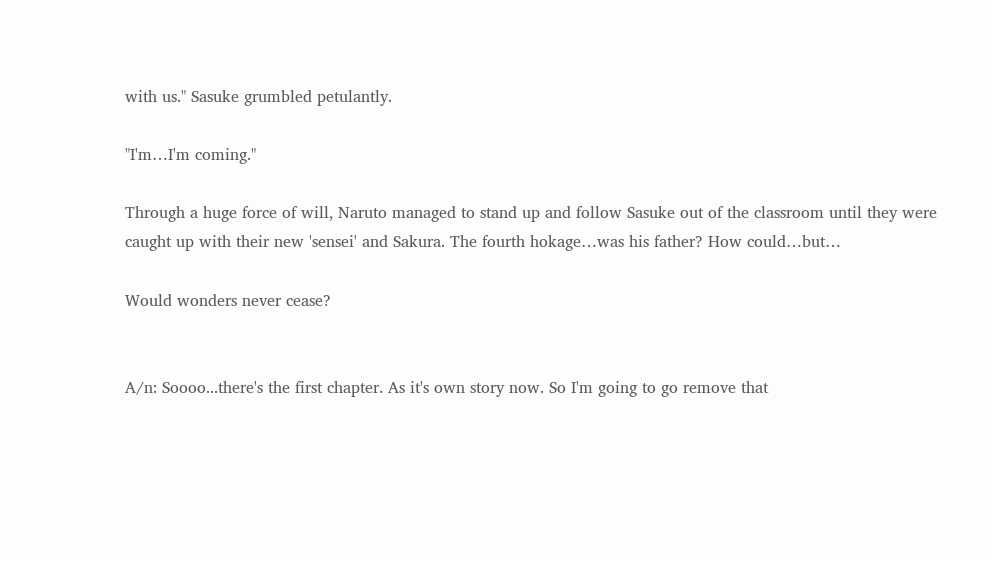with us." Sasuke grumbled petulantly.

"I'm…I'm coming."

Through a huge force of will, Naruto managed to stand up and follow Sasuke out of the classroom until they were caught up with their new 'sensei' and Sakura. The fourth hokage…was his father? How could…but…

Would wonders never cease?


A/n: Soooo...there's the first chapter. As it's own story now. So I'm going to go remove that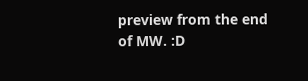preview from the end of MW. :D